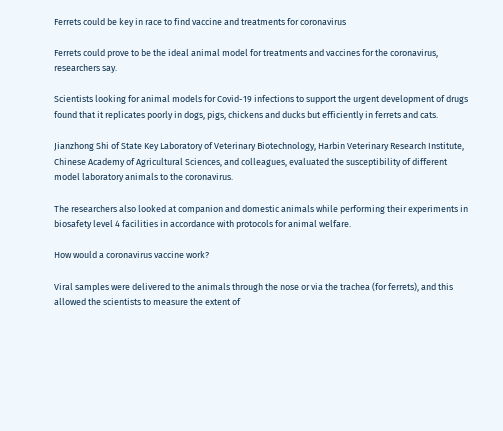Ferrets could be key in race to find vaccine and treatments for coronavirus

Ferrets could prove to be the ideal animal model for treatments and vaccines for the coronavirus, researchers say.

Scientists looking for animal models for Covid-19 infections to support the urgent development of drugs found that it replicates poorly in dogs, pigs, chickens and ducks but efficiently in ferrets and cats.

Jianzhong Shi of State Key Laboratory of Veterinary Biotechnology, Harbin Veterinary Research Institute, Chinese Academy of Agricultural Sciences, and colleagues, evaluated the susceptibility of different model laboratory animals to the coronavirus.

The researchers also looked at companion and domestic animals while performing their experiments in biosafety level 4 facilities in accordance with protocols for animal welfare.

How would a coronavirus vaccine work?

Viral samples were delivered to the animals through the nose or via the trachea (for ferrets), and this allowed the scientists to measure the extent of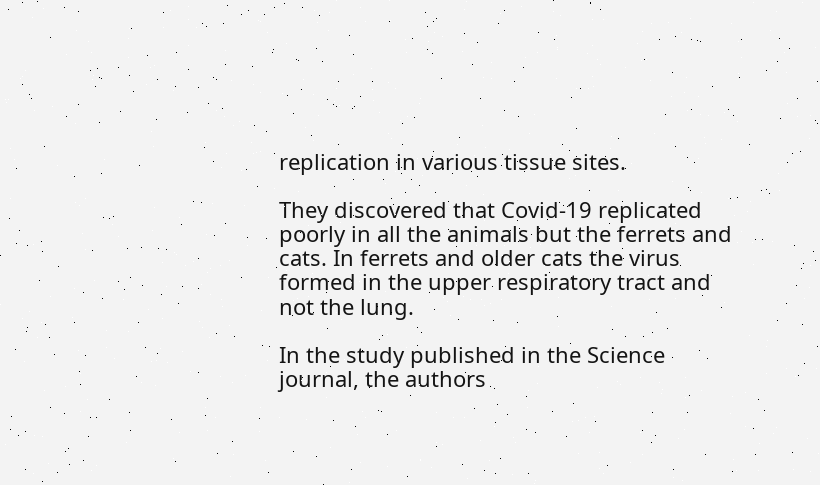replication in various tissue sites.

They discovered that Covid-19 replicated poorly in all the animals but the ferrets and cats. In ferrets and older cats the virus formed in the upper respiratory tract and not the lung.

In the study published in the Science journal, the authors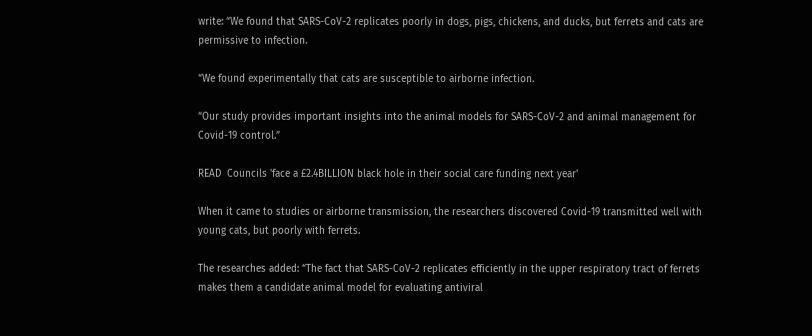write: “We found that SARS-CoV-2 replicates poorly in dogs, pigs, chickens, and ducks, but ferrets and cats are permissive to infection.

“We found experimentally that cats are susceptible to airborne infection.

“Our study provides important insights into the animal models for SARS-CoV-2 and animal management for Covid-19 control.”

READ  Councils 'face a £2.4BILLION black hole in their social care funding next year'

When it came to studies or airborne transmission, the researchers discovered Covid-19 transmitted well with young cats, but poorly with ferrets.

The researches added: “The fact that SARS-CoV-2 replicates efficiently in the upper respiratory tract of ferrets makes them a candidate animal model for evaluating antiviral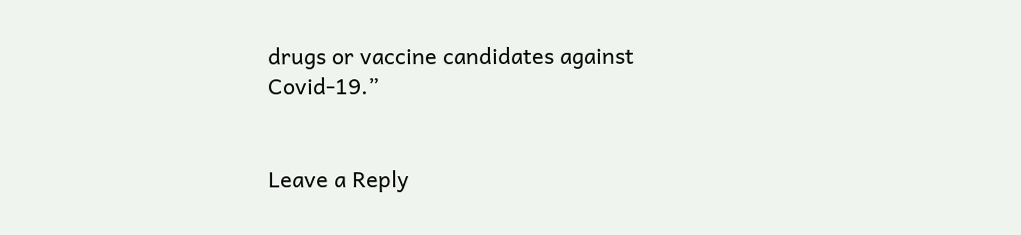drugs or vaccine candidates against Covid-19.”


Leave a Reply